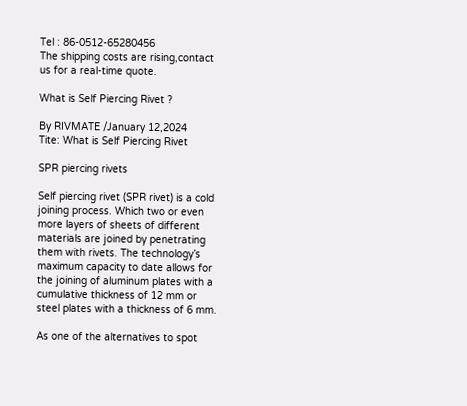Tel : 86-0512-65280456
The shipping costs are rising,contact us for a real-time quote.

What is Self Piercing Rivet ?

By RIVMATE /January 12,2024                     Tite: What is Self Piercing Rivet

SPR piercing rivets

Self piercing rivet (SPR rivet) is a cold joining process. Which two or even more layers of sheets of different materials are joined by penetrating them with rivets. The technology’s maximum capacity to date allows for the joining of aluminum plates with a cumulative thickness of 12 mm or steel plates with a thickness of 6 mm.

As one of the alternatives to spot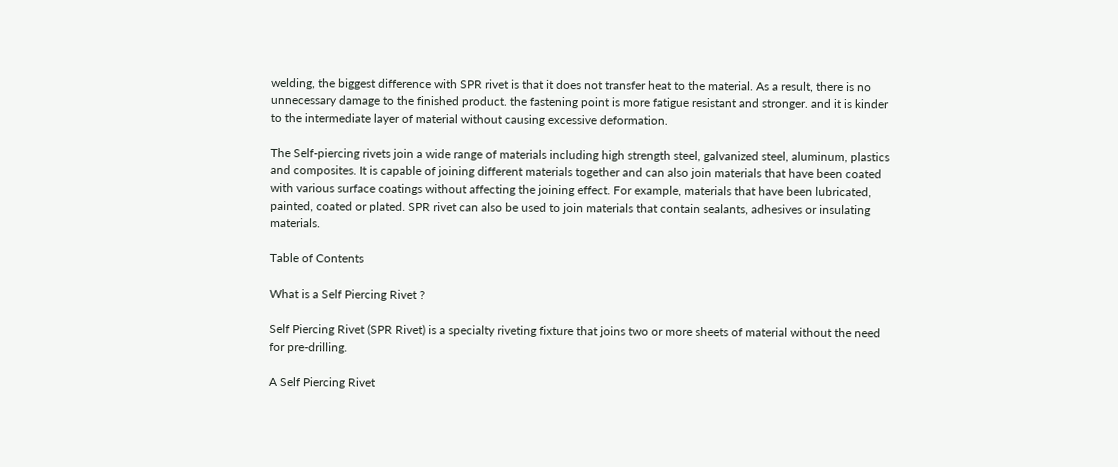welding, the biggest difference with SPR rivet is that it does not transfer heat to the material. As a result, there is no unnecessary damage to the finished product. the fastening point is more fatigue resistant and stronger. and it is kinder to the intermediate layer of material without causing excessive deformation.

The Self-piercing rivets join a wide range of materials including high strength steel, galvanized steel, aluminum, plastics and composites. It is capable of joining different materials together and can also join materials that have been coated with various surface coatings without affecting the joining effect. For example, materials that have been lubricated, painted, coated or plated. SPR rivet can also be used to join materials that contain sealants, adhesives or insulating materials.

Table of Contents

What is a Self Piercing Rivet ?

Self Piercing Rivet (SPR Rivet) is a specialty riveting fixture that joins two or more sheets of material without the need for pre-drilling.

A Self Piercing Rivet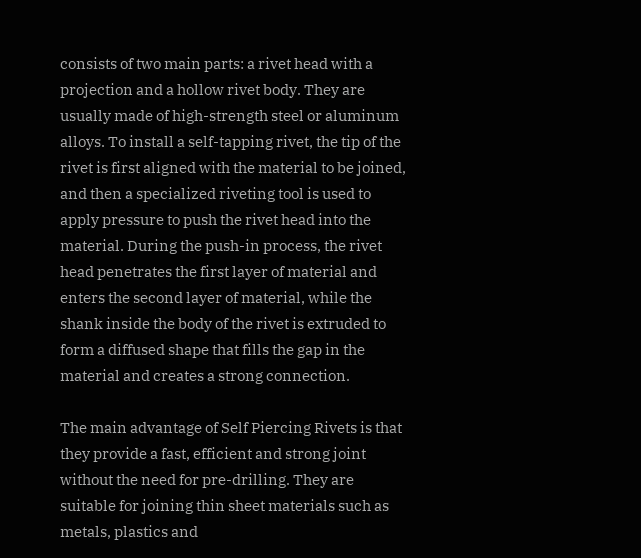consists of two main parts: a rivet head with a projection and a hollow rivet body. They are usually made of high-strength steel or aluminum alloys. To install a self-tapping rivet, the tip of the rivet is first aligned with the material to be joined, and then a specialized riveting tool is used to apply pressure to push the rivet head into the material. During the push-in process, the rivet head penetrates the first layer of material and enters the second layer of material, while the shank inside the body of the rivet is extruded to form a diffused shape that fills the gap in the material and creates a strong connection.

The main advantage of Self Piercing Rivets is that they provide a fast, efficient and strong joint without the need for pre-drilling. They are suitable for joining thin sheet materials such as metals, plastics and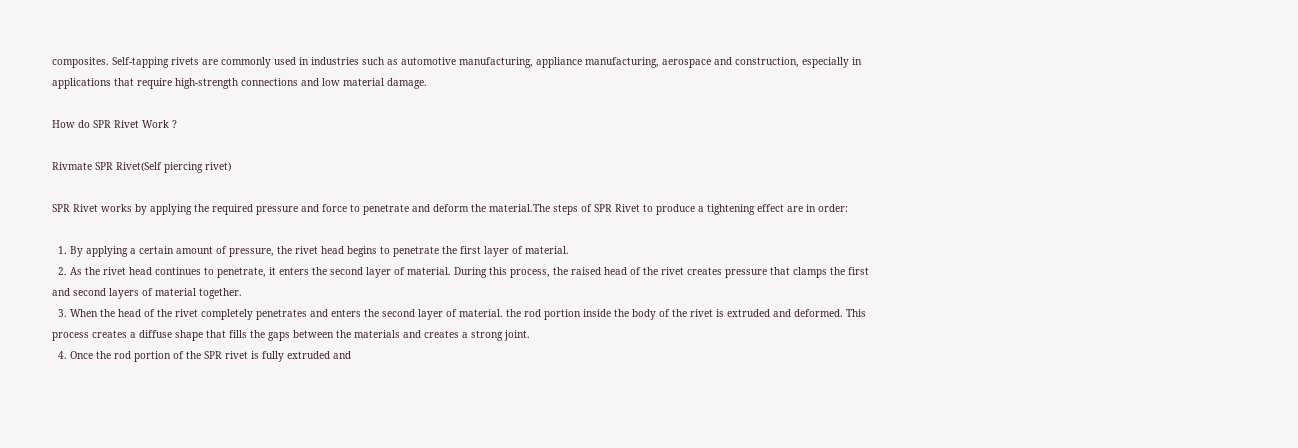composites. Self-tapping rivets are commonly used in industries such as automotive manufacturing, appliance manufacturing, aerospace and construction, especially in applications that require high-strength connections and low material damage.

How do SPR Rivet Work ?

Rivmate SPR Rivet(Self piercing rivet)

SPR Rivet works by applying the required pressure and force to penetrate and deform the material.The steps of SPR Rivet to produce a tightening effect are in order:

  1. By applying a certain amount of pressure, the rivet head begins to penetrate the first layer of material.
  2. As the rivet head continues to penetrate, it enters the second layer of material. During this process, the raised head of the rivet creates pressure that clamps the first and second layers of material together.
  3. When the head of the rivet completely penetrates and enters the second layer of material. the rod portion inside the body of the rivet is extruded and deformed. This process creates a diffuse shape that fills the gaps between the materials and creates a strong joint.
  4. Once the rod portion of the SPR rivet is fully extruded and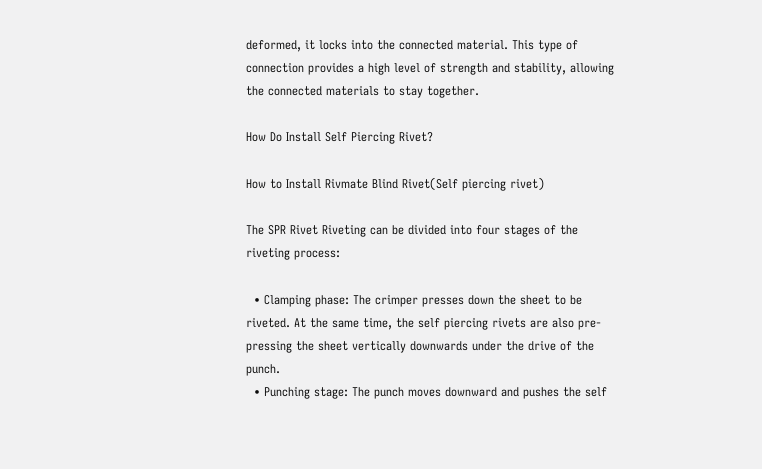deformed, it locks into the connected material. This type of connection provides a high level of strength and stability, allowing the connected materials to stay together.

How Do Install Self Piercing Rivet?

How to Install Rivmate Blind Rivet(Self piercing rivet)

The SPR Rivet Riveting can be divided into four stages of the riveting process:

  • Clamping phase: The crimper presses down the sheet to be riveted. At the same time, the self piercing rivets are also pre-pressing the sheet vertically downwards under the drive of the punch.
  • Punching stage: The punch moves downward and pushes the self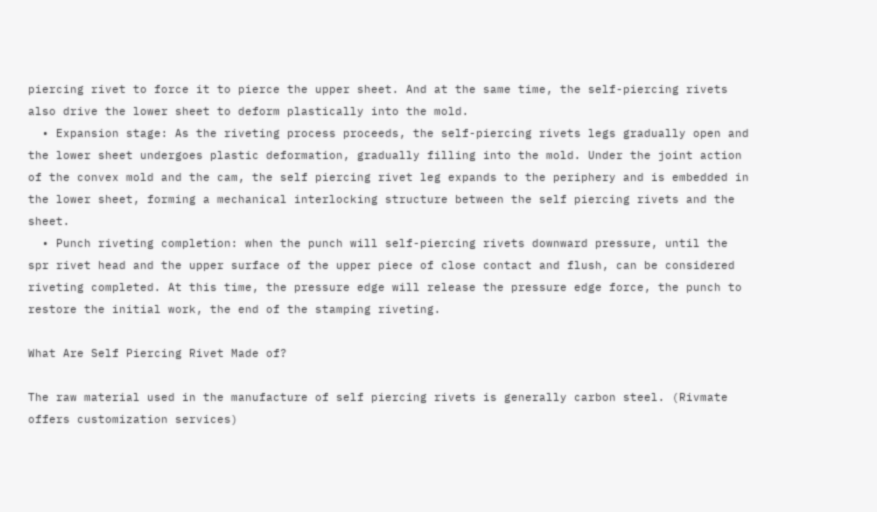piercing rivet to force it to pierce the upper sheet. And at the same time, the self-piercing rivets also drive the lower sheet to deform plastically into the mold.
  • Expansion stage: As the riveting process proceeds, the self-piercing rivets legs gradually open and the lower sheet undergoes plastic deformation, gradually filling into the mold. Under the joint action of the convex mold and the cam, the self piercing rivet leg expands to the periphery and is embedded in the lower sheet, forming a mechanical interlocking structure between the self piercing rivets and the sheet.
  • Punch riveting completion: when the punch will self-piercing rivets downward pressure, until the spr rivet head and the upper surface of the upper piece of close contact and flush, can be considered riveting completed. At this time, the pressure edge will release the pressure edge force, the punch to restore the initial work, the end of the stamping riveting.

What Are Self Piercing Rivet Made of?

The raw material used in the manufacture of self piercing rivets is generally carbon steel. (Rivmate offers customization services)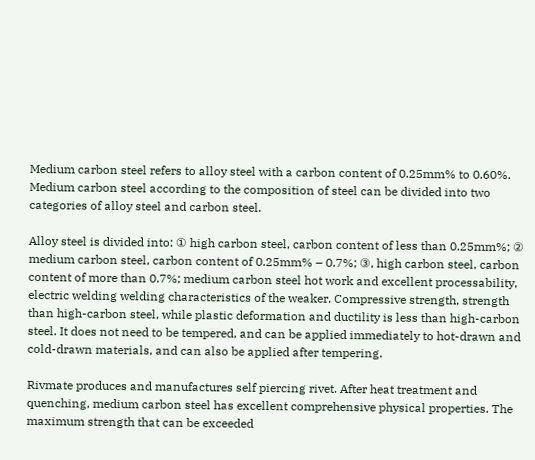Medium carbon steel refers to alloy steel with a carbon content of 0.25mm% to 0.60%. Medium carbon steel according to the composition of steel can be divided into two categories of alloy steel and carbon steel.

Alloy steel is divided into: ① high carbon steel, carbon content of less than 0.25mm%; ② medium carbon steel, carbon content of 0.25mm% – 0.7%; ③, high carbon steel, carbon content of more than 0.7%; medium carbon steel hot work and excellent processability, electric welding welding characteristics of the weaker. Compressive strength, strength than high-carbon steel, while plastic deformation and ductility is less than high-carbon steel. It does not need to be tempered, and can be applied immediately to hot-drawn and cold-drawn materials, and can also be applied after tempering.

Rivmate produces and manufactures self piercing rivet. After heat treatment and quenching, medium carbon steel has excellent comprehensive physical properties. The maximum strength that can be exceeded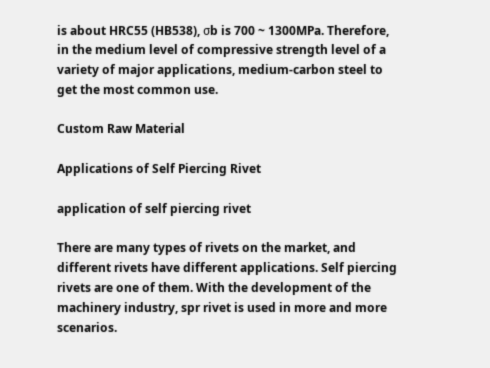is about HRC55 (HB538), σb is 700 ~ 1300MPa. Therefore, in the medium level of compressive strength level of a variety of major applications, medium-carbon steel to get the most common use.

Custom Raw Material

Applications of Self Piercing Rivet

application of self piercing rivet

There are many types of rivets on the market, and different rivets have different applications. Self piercing rivets are one of them. With the development of the machinery industry, spr rivet is used in more and more scenarios.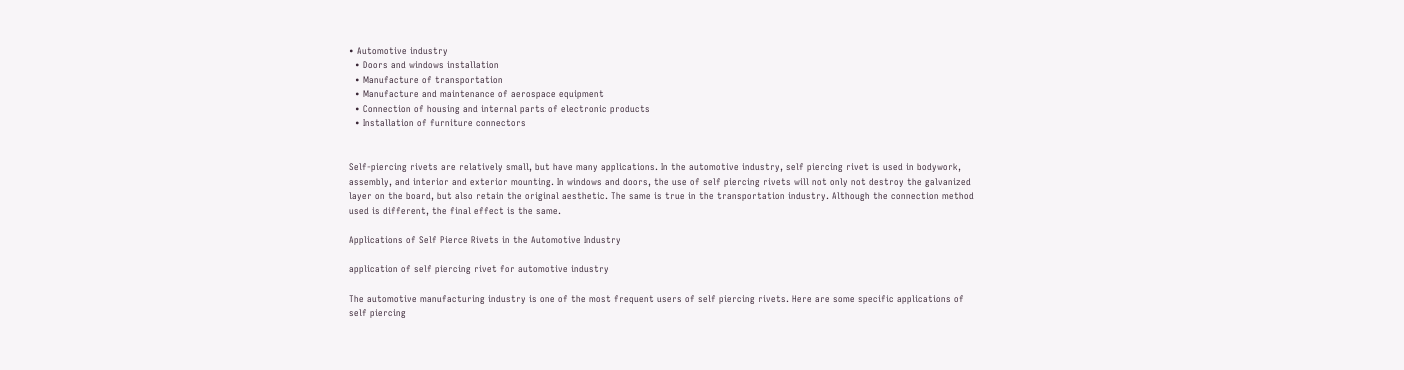• Automotive industry
  • Doors and windows installation
  • Manufacture of transportation
  • Manufacture and maintenance of aerospace equipment
  • Connection of housing and internal parts of electronic products
  • Installation of furniture connectors


Self-piercing rivets are relatively small, but have many applications. In the automotive industry, self piercing rivet is used in bodywork, assembly, and interior and exterior mounting. In windows and doors, the use of self piercing rivets will not only not destroy the galvanized layer on the board, but also retain the original aesthetic. The same is true in the transportation industry. Although the connection method used is different, the final effect is the same.

Applications of Self Pierce Rivets in the Automotive Industry

application of self piercing rivet for automotive industry

The automotive manufacturing industry is one of the most frequent users of self piercing rivets. Here are some specific applications of self piercing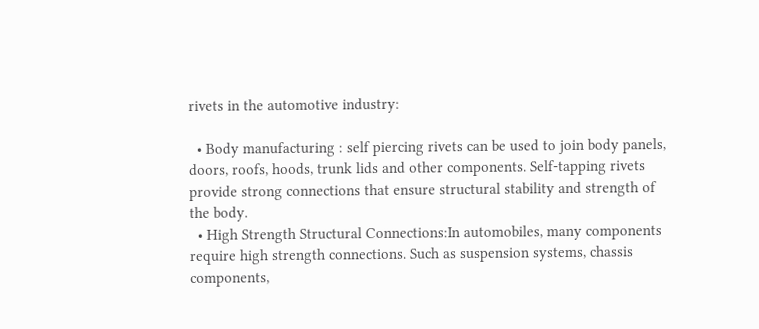rivets in the automotive industry:

  • Body manufacturing : self piercing rivets can be used to join body panels, doors, roofs, hoods, trunk lids and other components. Self-tapping rivets provide strong connections that ensure structural stability and strength of the body.
  • High Strength Structural Connections:In automobiles, many components require high strength connections. Such as suspension systems, chassis components,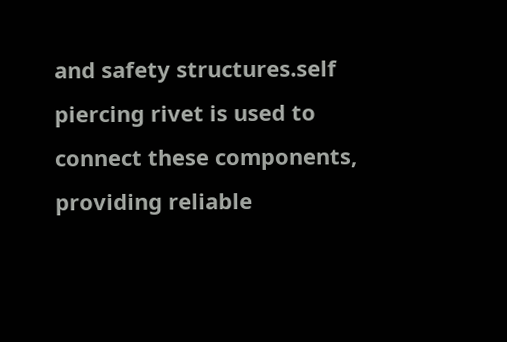and safety structures.self piercing rivet is used to connect these components, providing reliable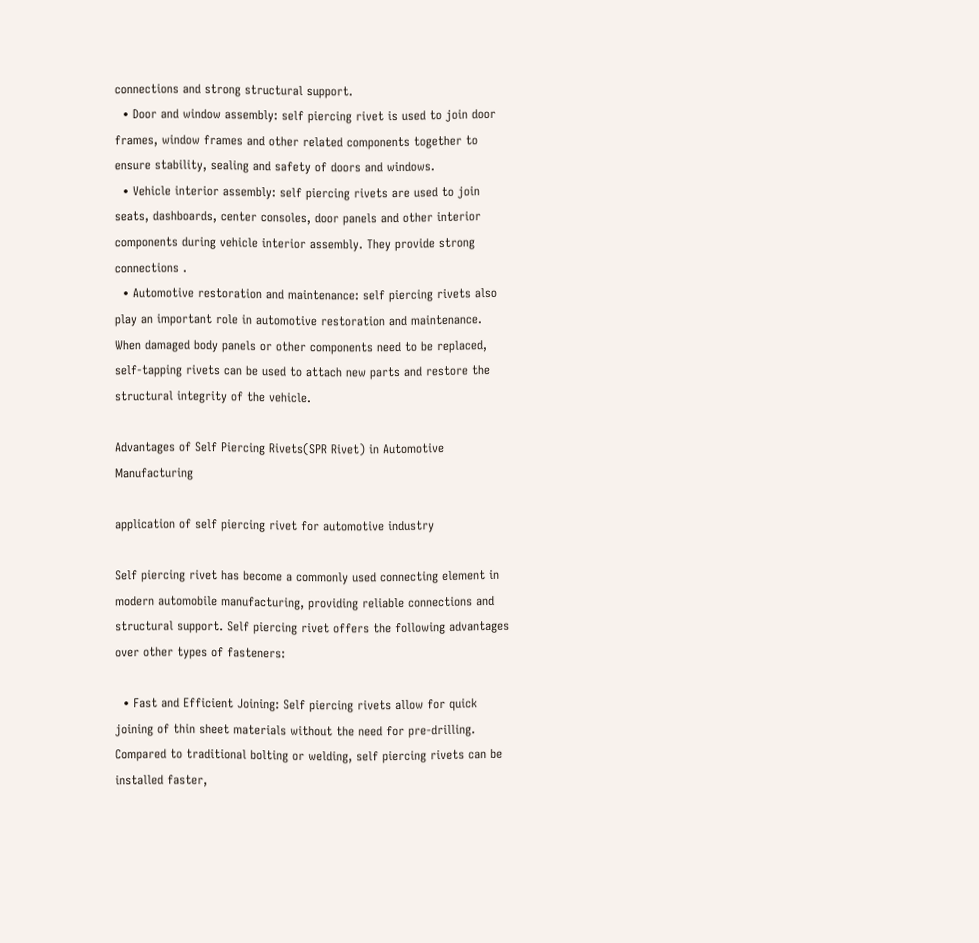connections and strong structural support.
  • Door and window assembly: self piercing rivet is used to join door frames, window frames and other related components together to ensure stability, sealing and safety of doors and windows.
  • Vehicle interior assembly: self piercing rivets are used to join seats, dashboards, center consoles, door panels and other interior components during vehicle interior assembly. They provide strong connections .
  • Automotive restoration and maintenance: self piercing rivets also play an important role in automotive restoration and maintenance. When damaged body panels or other components need to be replaced, self-tapping rivets can be used to attach new parts and restore the structural integrity of the vehicle.

Advantages of Self Piercing Rivets(SPR Rivet) in Automotive Manufacturing

application of self piercing rivet for automotive industry

Self piercing rivet has become a commonly used connecting element in modern automobile manufacturing, providing reliable connections and structural support. Self piercing rivet offers the following advantages over other types of fasteners:

  • Fast and Efficient Joining: Self piercing rivets allow for quick joining of thin sheet materials without the need for pre-drilling. Compared to traditional bolting or welding, self piercing rivets can be installed faster,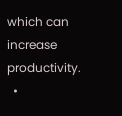which can increase productivity.
  •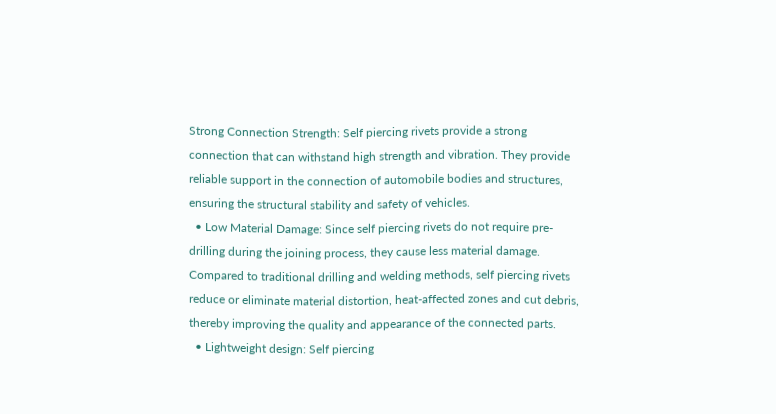Strong Connection Strength: Self piercing rivets provide a strong connection that can withstand high strength and vibration. They provide reliable support in the connection of automobile bodies and structures, ensuring the structural stability and safety of vehicles.
  • Low Material Damage: Since self piercing rivets do not require pre-drilling during the joining process, they cause less material damage. Compared to traditional drilling and welding methods, self piercing rivets reduce or eliminate material distortion, heat-affected zones and cut debris, thereby improving the quality and appearance of the connected parts.
  • Lightweight design: Self piercing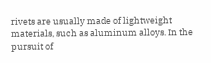rivets are usually made of lightweight materials, such as aluminum alloys. In the pursuit of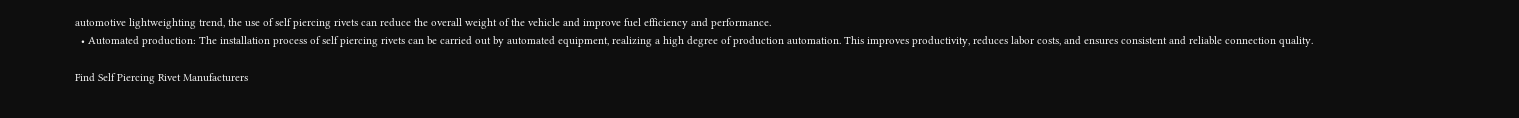automotive lightweighting trend, the use of self piercing rivets can reduce the overall weight of the vehicle and improve fuel efficiency and performance.
  • Automated production: The installation process of self piercing rivets can be carried out by automated equipment, realizing a high degree of production automation. This improves productivity, reduces labor costs, and ensures consistent and reliable connection quality.

Find Self Piercing Rivet Manufacturers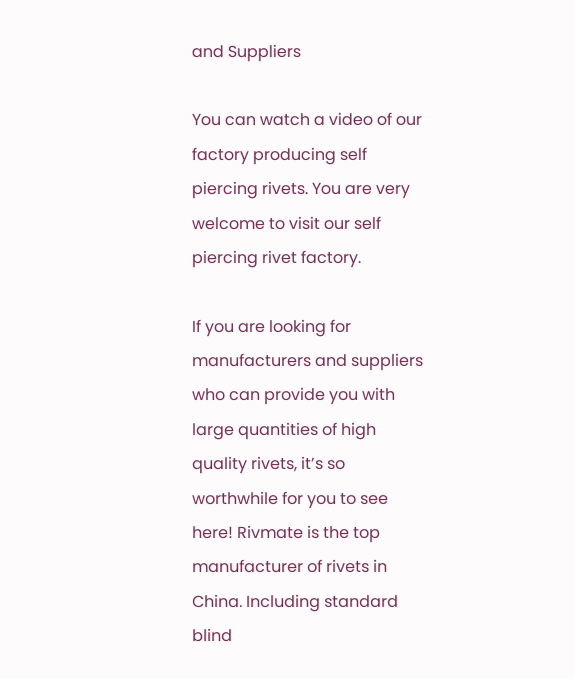and Suppliers

You can watch a video of our factory producing self piercing rivets. You are very welcome to visit our self piercing rivet factory.

If you are looking for manufacturers and suppliers who can provide you with large quantities of high quality rivets, it’s so worthwhile for you to see here! Rivmate is the top manufacturer of rivets in China. Including standard blind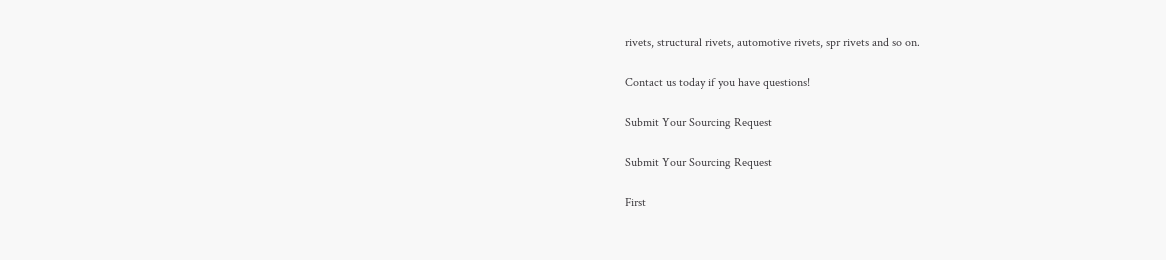rivets, structural rivets, automotive rivets, spr rivets and so on.

Contact us today if you have questions!

Submit Your Sourcing Request

Submit Your Sourcing Request

First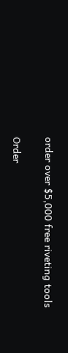order over $5,000 free riveting tools

Order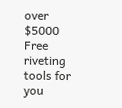over $5000 Free riveting tools for you